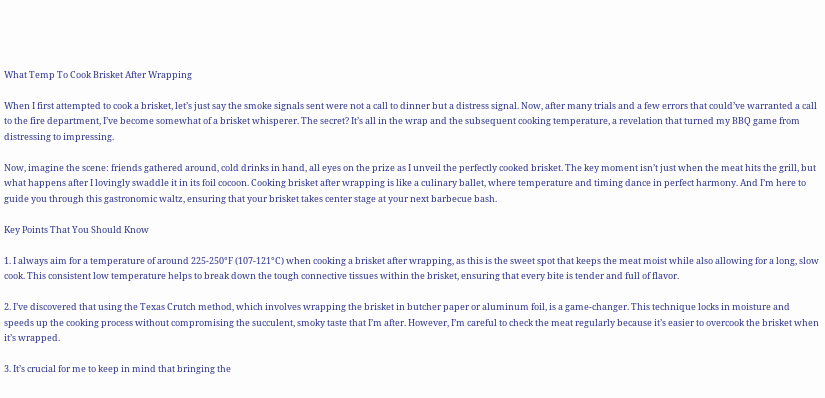What Temp To Cook Brisket After Wrapping

When I first attempted to cook a brisket, let’s just say the smoke signals sent were not a call to dinner but a distress signal. Now, after many trials and a few errors that could’ve warranted a call to the fire department, I’ve become somewhat of a brisket whisperer. The secret? It’s all in the wrap and the subsequent cooking temperature, a revelation that turned my BBQ game from distressing to impressing.

Now, imagine the scene: friends gathered around, cold drinks in hand, all eyes on the prize as I unveil the perfectly cooked brisket. The key moment isn’t just when the meat hits the grill, but what happens after I lovingly swaddle it in its foil cocoon. Cooking brisket after wrapping is like a culinary ballet, where temperature and timing dance in perfect harmony. And I’m here to guide you through this gastronomic waltz, ensuring that your brisket takes center stage at your next barbecue bash.

Key Points That You Should Know

1. I always aim for a temperature of around 225-250°F (107-121°C) when cooking a brisket after wrapping, as this is the sweet spot that keeps the meat moist while also allowing for a long, slow cook. This consistent low temperature helps to break down the tough connective tissues within the brisket, ensuring that every bite is tender and full of flavor.

2. I’ve discovered that using the Texas Crutch method, which involves wrapping the brisket in butcher paper or aluminum foil, is a game-changer. This technique locks in moisture and speeds up the cooking process without compromising the succulent, smoky taste that I’m after. However, I’m careful to check the meat regularly because it’s easier to overcook the brisket when it’s wrapped.

3. It’s crucial for me to keep in mind that bringing the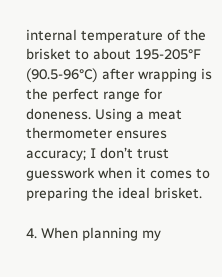internal temperature of the brisket to about 195-205°F (90.5-96°C) after wrapping is the perfect range for doneness. Using a meat thermometer ensures accuracy; I don’t trust guesswork when it comes to preparing the ideal brisket.

4. When planning my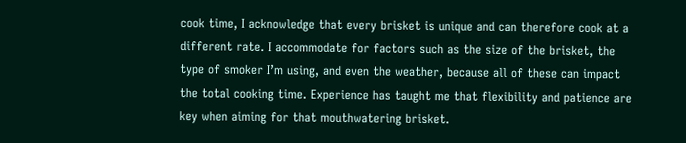cook time, I acknowledge that every brisket is unique and can therefore cook at a different rate. I accommodate for factors such as the size of the brisket, the type of smoker I’m using, and even the weather, because all of these can impact the total cooking time. Experience has taught me that flexibility and patience are key when aiming for that mouthwatering brisket.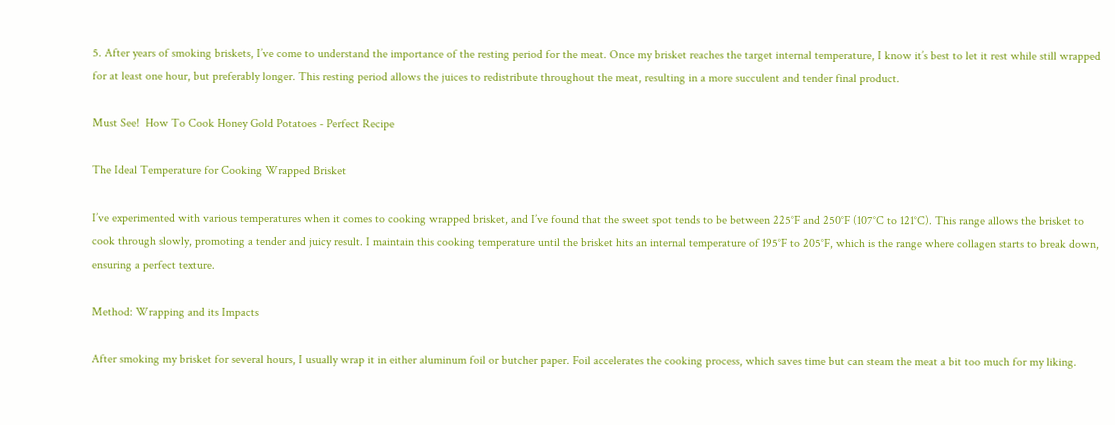5. After years of smoking briskets, I’ve come to understand the importance of the resting period for the meat. Once my brisket reaches the target internal temperature, I know it’s best to let it rest while still wrapped for at least one hour, but preferably longer. This resting period allows the juices to redistribute throughout the meat, resulting in a more succulent and tender final product.

Must See!  How To Cook Honey Gold Potatoes - Perfect Recipe

The Ideal Temperature for Cooking Wrapped Brisket

I’ve experimented with various temperatures when it comes to cooking wrapped brisket, and I’ve found that the sweet spot tends to be between 225°F and 250°F (107°C to 121°C). This range allows the brisket to cook through slowly, promoting a tender and juicy result. I maintain this cooking temperature until the brisket hits an internal temperature of 195°F to 205°F, which is the range where collagen starts to break down, ensuring a perfect texture.

Method: Wrapping and its Impacts

After smoking my brisket for several hours, I usually wrap it in either aluminum foil or butcher paper. Foil accelerates the cooking process, which saves time but can steam the meat a bit too much for my liking.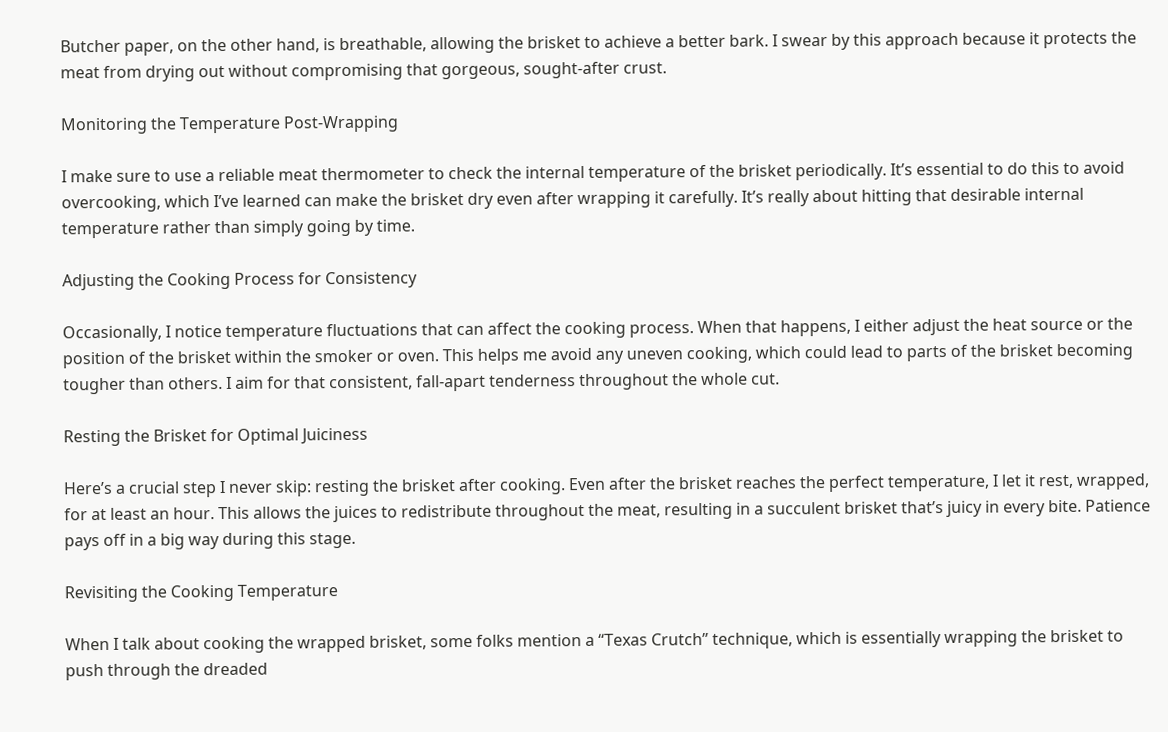Butcher paper, on the other hand, is breathable, allowing the brisket to achieve a better bark. I swear by this approach because it protects the meat from drying out without compromising that gorgeous, sought-after crust.

Monitoring the Temperature Post-Wrapping

I make sure to use a reliable meat thermometer to check the internal temperature of the brisket periodically. It’s essential to do this to avoid overcooking, which I’ve learned can make the brisket dry even after wrapping it carefully. It’s really about hitting that desirable internal temperature rather than simply going by time.

Adjusting the Cooking Process for Consistency

Occasionally, I notice temperature fluctuations that can affect the cooking process. When that happens, I either adjust the heat source or the position of the brisket within the smoker or oven. This helps me avoid any uneven cooking, which could lead to parts of the brisket becoming tougher than others. I aim for that consistent, fall-apart tenderness throughout the whole cut.

Resting the Brisket for Optimal Juiciness

Here’s a crucial step I never skip: resting the brisket after cooking. Even after the brisket reaches the perfect temperature, I let it rest, wrapped, for at least an hour. This allows the juices to redistribute throughout the meat, resulting in a succulent brisket that’s juicy in every bite. Patience pays off in a big way during this stage.

Revisiting the Cooking Temperature

When I talk about cooking the wrapped brisket, some folks mention a “Texas Crutch” technique, which is essentially wrapping the brisket to push through the dreaded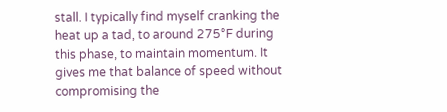stall. I typically find myself cranking the heat up a tad, to around 275°F during this phase, to maintain momentum. It gives me that balance of speed without compromising the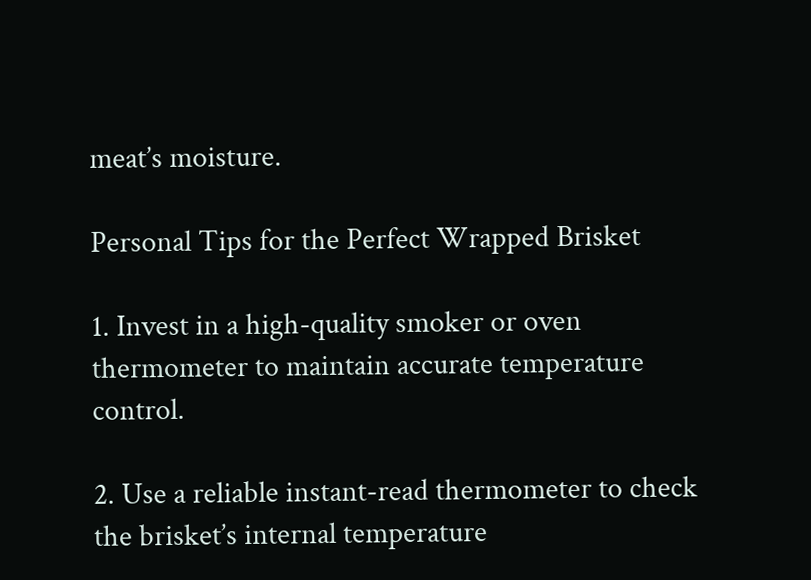meat’s moisture.

Personal Tips for the Perfect Wrapped Brisket

1. Invest in a high-quality smoker or oven thermometer to maintain accurate temperature control.

2. Use a reliable instant-read thermometer to check the brisket’s internal temperature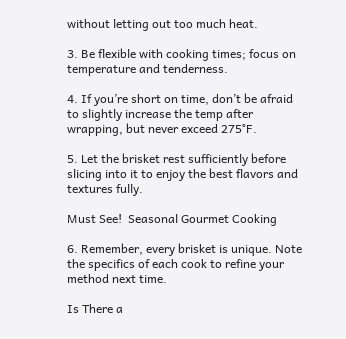without letting out too much heat.

3. Be flexible with cooking times; focus on temperature and tenderness.

4. If you’re short on time, don’t be afraid to slightly increase the temp after wrapping, but never exceed 275°F.

5. Let the brisket rest sufficiently before slicing into it to enjoy the best flavors and textures fully.

Must See!  Seasonal Gourmet Cooking

6. Remember, every brisket is unique. Note the specifics of each cook to refine your method next time.

Is There a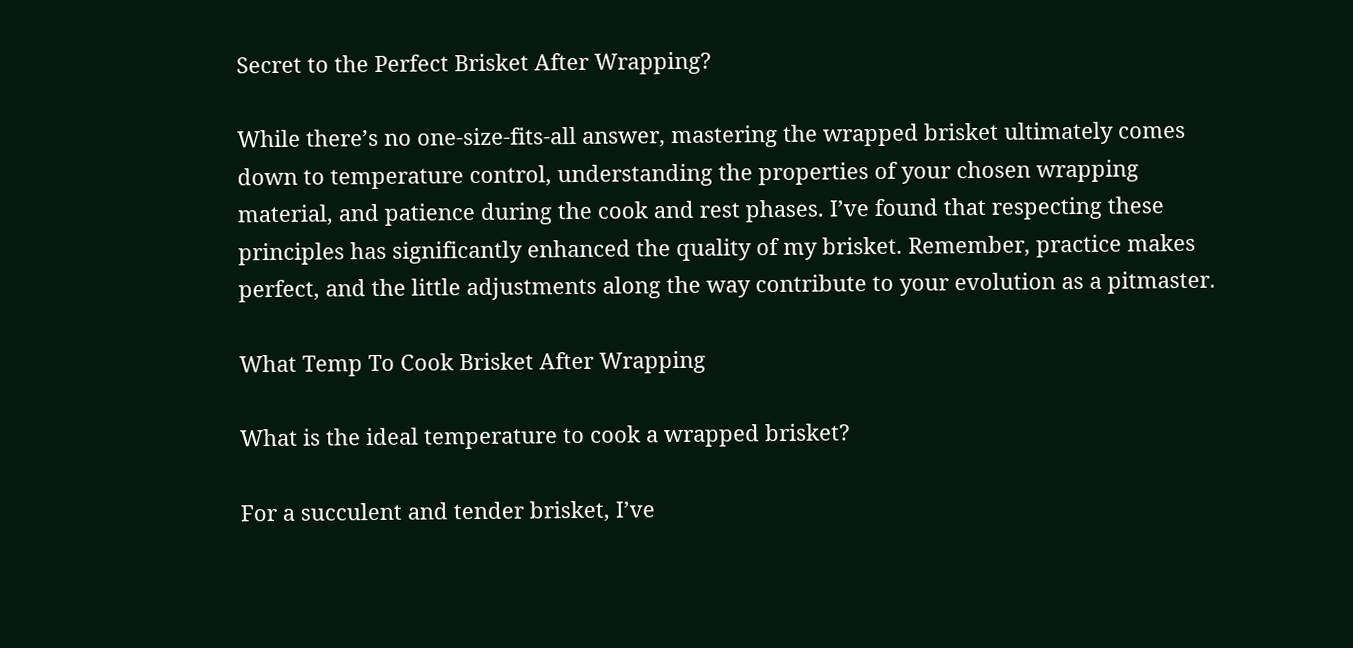Secret to the Perfect Brisket After Wrapping?

While there’s no one-size-fits-all answer, mastering the wrapped brisket ultimately comes down to temperature control, understanding the properties of your chosen wrapping material, and patience during the cook and rest phases. I’ve found that respecting these principles has significantly enhanced the quality of my brisket. Remember, practice makes perfect, and the little adjustments along the way contribute to your evolution as a pitmaster.

What Temp To Cook Brisket After Wrapping

What is the ideal temperature to cook a wrapped brisket?

For a succulent and tender brisket, I’ve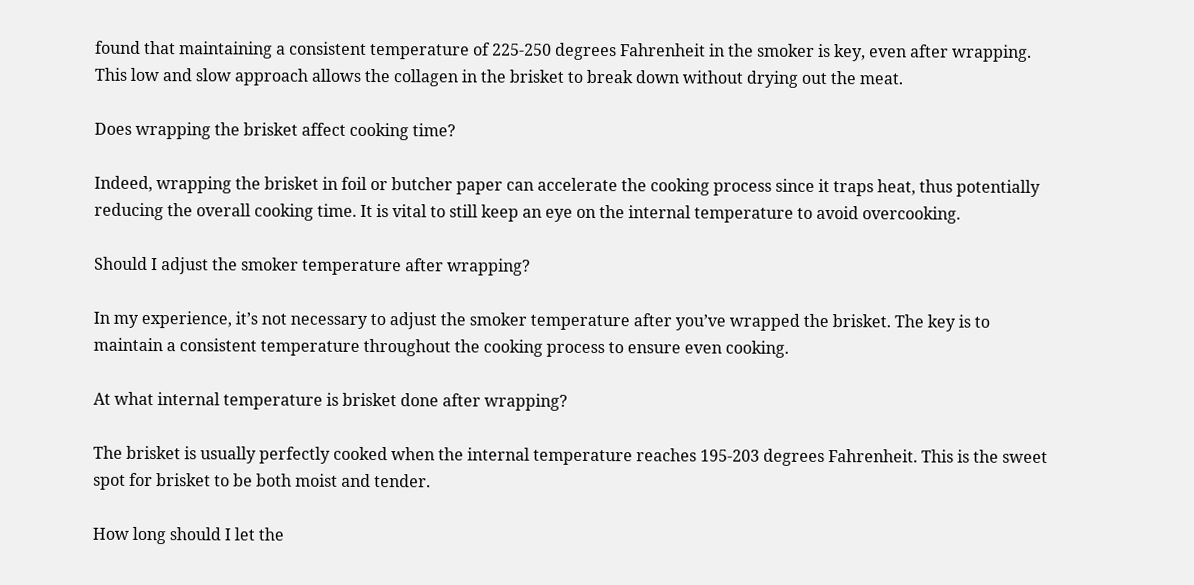found that maintaining a consistent temperature of 225-250 degrees Fahrenheit in the smoker is key, even after wrapping. This low and slow approach allows the collagen in the brisket to break down without drying out the meat.

Does wrapping the brisket affect cooking time?

Indeed, wrapping the brisket in foil or butcher paper can accelerate the cooking process since it traps heat, thus potentially reducing the overall cooking time. It is vital to still keep an eye on the internal temperature to avoid overcooking.

Should I adjust the smoker temperature after wrapping?

In my experience, it’s not necessary to adjust the smoker temperature after you’ve wrapped the brisket. The key is to maintain a consistent temperature throughout the cooking process to ensure even cooking.

At what internal temperature is brisket done after wrapping?

The brisket is usually perfectly cooked when the internal temperature reaches 195-203 degrees Fahrenheit. This is the sweet spot for brisket to be both moist and tender.

How long should I let the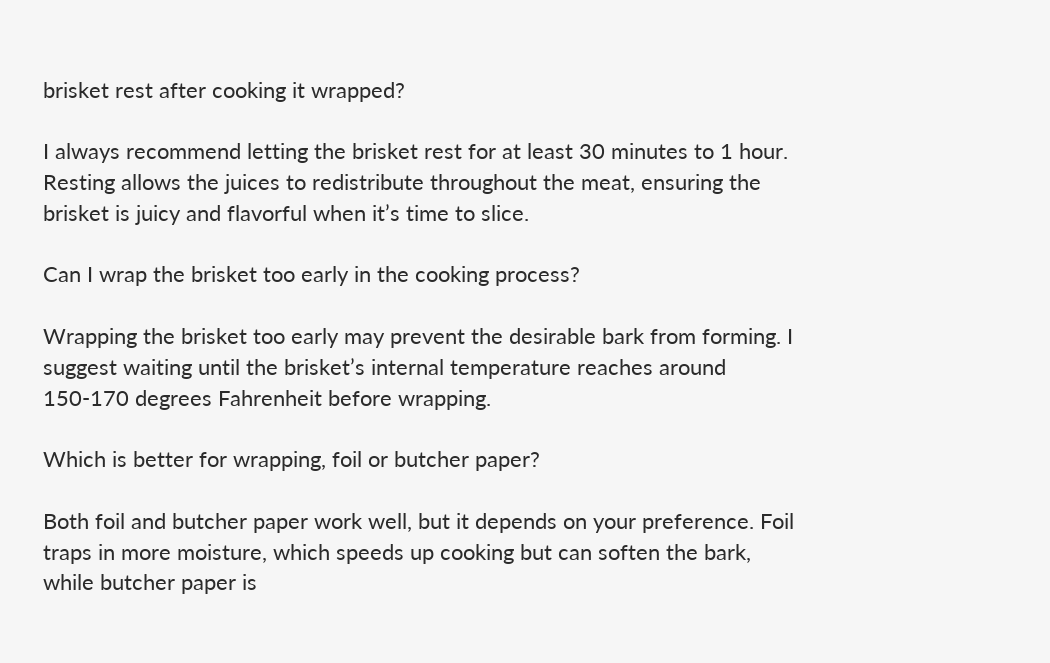brisket rest after cooking it wrapped?

I always recommend letting the brisket rest for at least 30 minutes to 1 hour. Resting allows the juices to redistribute throughout the meat, ensuring the brisket is juicy and flavorful when it’s time to slice.

Can I wrap the brisket too early in the cooking process?

Wrapping the brisket too early may prevent the desirable bark from forming. I suggest waiting until the brisket’s internal temperature reaches around 150-170 degrees Fahrenheit before wrapping.

Which is better for wrapping, foil or butcher paper?

Both foil and butcher paper work well, but it depends on your preference. Foil traps in more moisture, which speeds up cooking but can soften the bark, while butcher paper is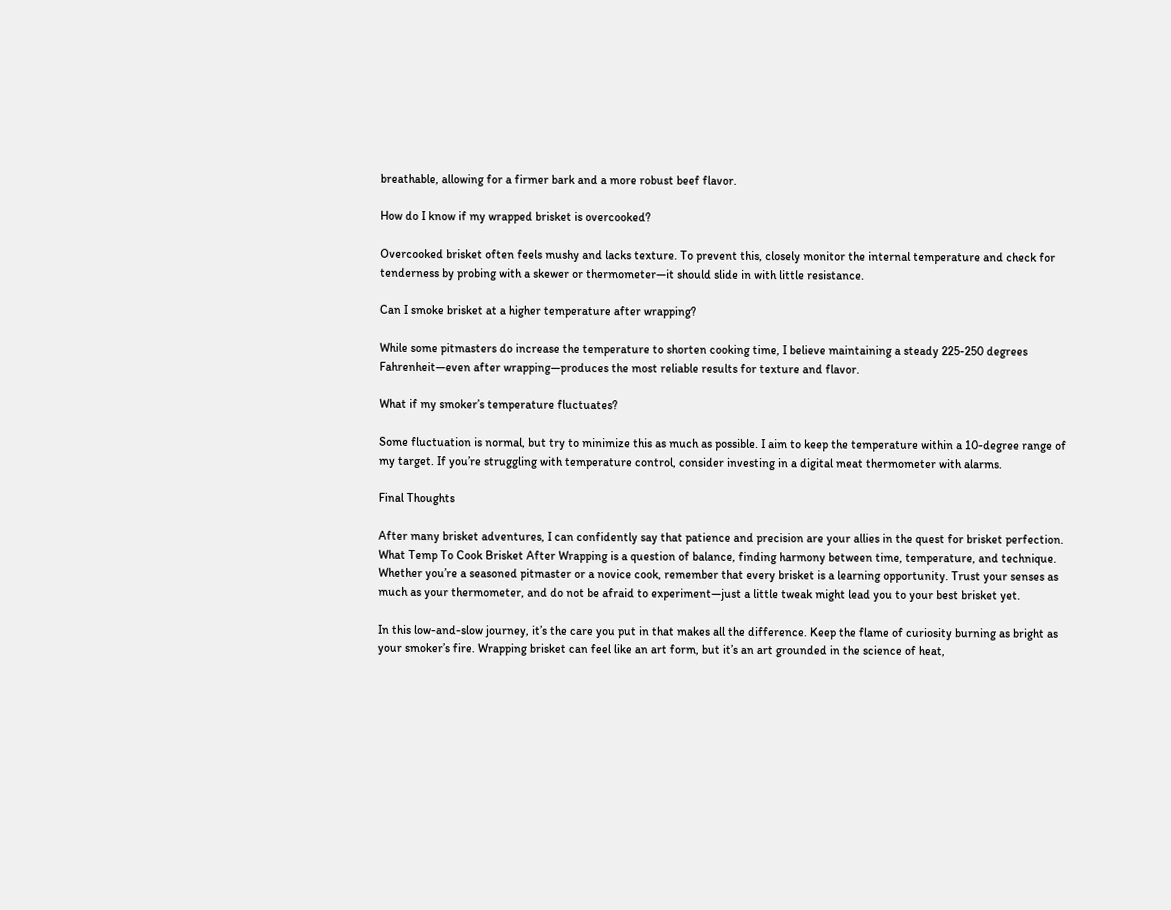breathable, allowing for a firmer bark and a more robust beef flavor.

How do I know if my wrapped brisket is overcooked?

Overcooked brisket often feels mushy and lacks texture. To prevent this, closely monitor the internal temperature and check for tenderness by probing with a skewer or thermometer—it should slide in with little resistance.

Can I smoke brisket at a higher temperature after wrapping?

While some pitmasters do increase the temperature to shorten cooking time, I believe maintaining a steady 225-250 degrees Fahrenheit—even after wrapping—produces the most reliable results for texture and flavor.

What if my smoker’s temperature fluctuates?

Some fluctuation is normal, but try to minimize this as much as possible. I aim to keep the temperature within a 10-degree range of my target. If you’re struggling with temperature control, consider investing in a digital meat thermometer with alarms.

Final Thoughts

After many brisket adventures, I can confidently say that patience and precision are your allies in the quest for brisket perfection. What Temp To Cook Brisket After Wrapping is a question of balance, finding harmony between time, temperature, and technique. Whether you’re a seasoned pitmaster or a novice cook, remember that every brisket is a learning opportunity. Trust your senses as much as your thermometer, and do not be afraid to experiment—just a little tweak might lead you to your best brisket yet.

In this low-and-slow journey, it’s the care you put in that makes all the difference. Keep the flame of curiosity burning as bright as your smoker’s fire. Wrapping brisket can feel like an art form, but it’s an art grounded in the science of heat,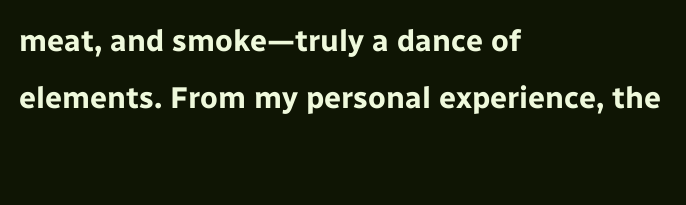meat, and smoke—truly a dance of elements. From my personal experience, the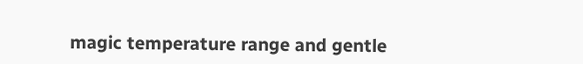magic temperature range and gentle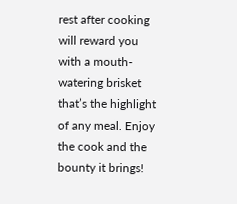rest after cooking will reward you with a mouth-watering brisket that’s the highlight of any meal. Enjoy the cook and the bounty it brings!